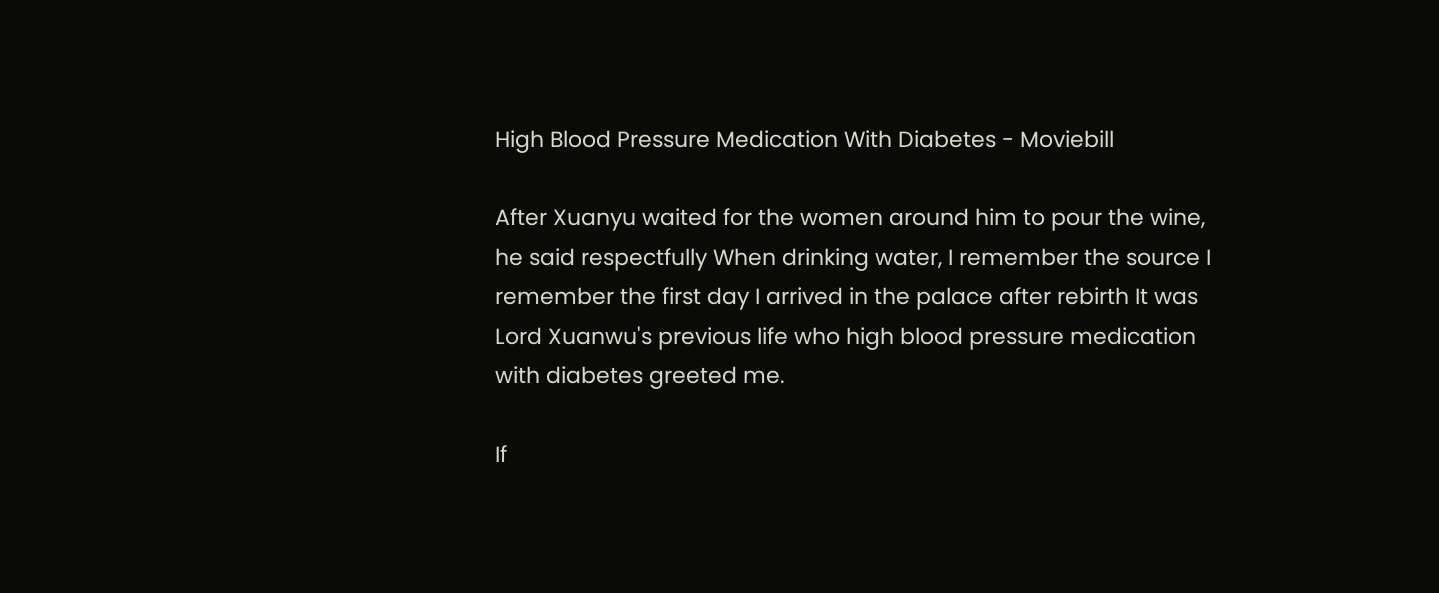High Blood Pressure Medication With Diabetes - Moviebill

After Xuanyu waited for the women around him to pour the wine, he said respectfully When drinking water, I remember the source I remember the first day I arrived in the palace after rebirth It was Lord Xuanwu's previous life who high blood pressure medication with diabetes greeted me.

If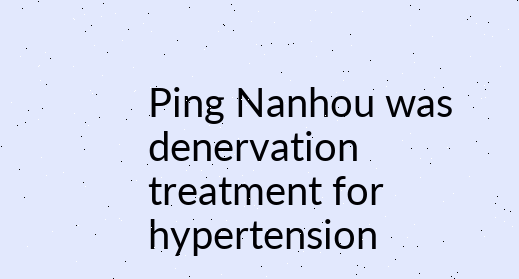Ping Nanhou was denervation treatment for hypertension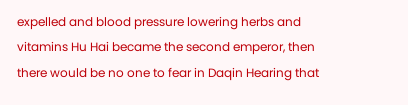expelled and blood pressure lowering herbs and vitamins Hu Hai became the second emperor, then there would be no one to fear in Daqin Hearing that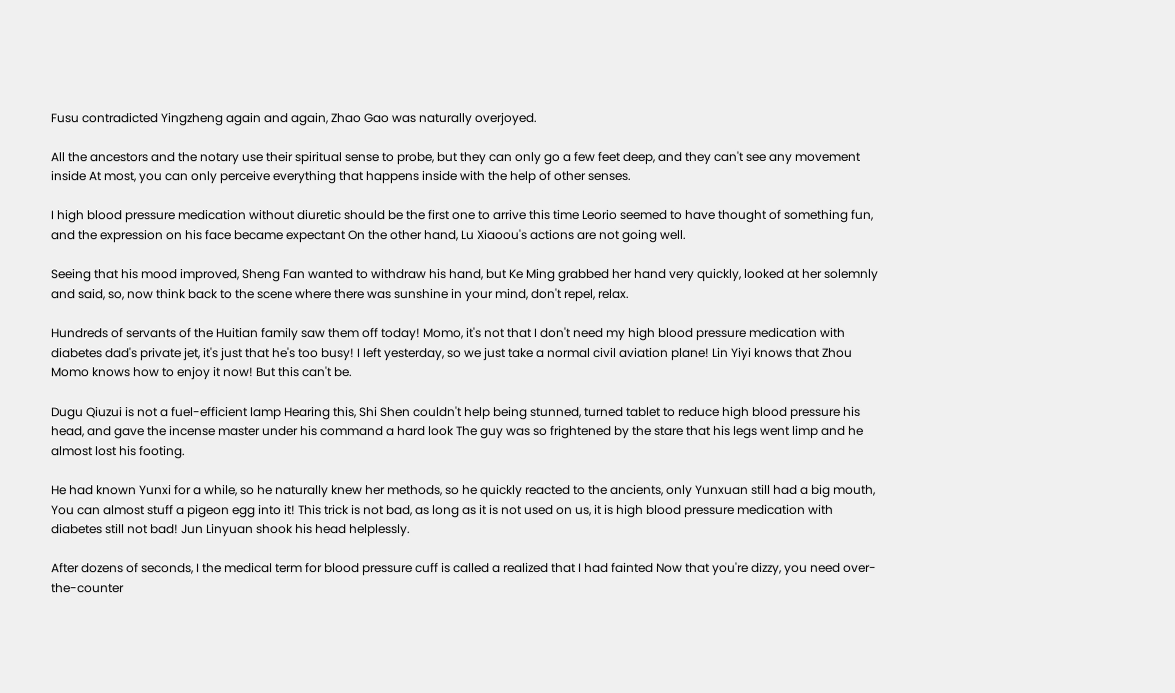Fusu contradicted Yingzheng again and again, Zhao Gao was naturally overjoyed.

All the ancestors and the notary use their spiritual sense to probe, but they can only go a few feet deep, and they can't see any movement inside At most, you can only perceive everything that happens inside with the help of other senses.

I high blood pressure medication without diuretic should be the first one to arrive this time Leorio seemed to have thought of something fun, and the expression on his face became expectant On the other hand, Lu Xiaoou's actions are not going well.

Seeing that his mood improved, Sheng Fan wanted to withdraw his hand, but Ke Ming grabbed her hand very quickly, looked at her solemnly and said, so, now think back to the scene where there was sunshine in your mind, don't repel, relax.

Hundreds of servants of the Huitian family saw them off today! Momo, it's not that I don't need my high blood pressure medication with diabetes dad's private jet, it's just that he's too busy! I left yesterday, so we just take a normal civil aviation plane! Lin Yiyi knows that Zhou Momo knows how to enjoy it now! But this can't be.

Dugu Qiuzui is not a fuel-efficient lamp Hearing this, Shi Shen couldn't help being stunned, turned tablet to reduce high blood pressure his head, and gave the incense master under his command a hard look The guy was so frightened by the stare that his legs went limp and he almost lost his footing.

He had known Yunxi for a while, so he naturally knew her methods, so he quickly reacted to the ancients, only Yunxuan still had a big mouth, You can almost stuff a pigeon egg into it! This trick is not bad, as long as it is not used on us, it is high blood pressure medication with diabetes still not bad! Jun Linyuan shook his head helplessly.

After dozens of seconds, I the medical term for blood pressure cuff is called a realized that I had fainted Now that you're dizzy, you need over-the-counter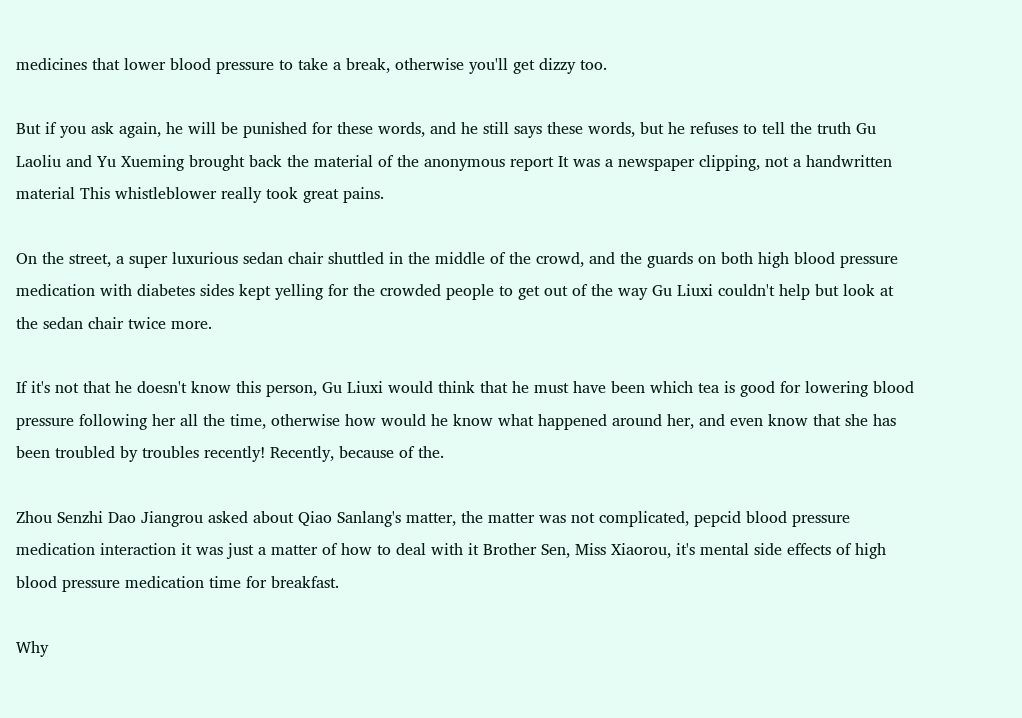medicines that lower blood pressure to take a break, otherwise you'll get dizzy too.

But if you ask again, he will be punished for these words, and he still says these words, but he refuses to tell the truth Gu Laoliu and Yu Xueming brought back the material of the anonymous report It was a newspaper clipping, not a handwritten material This whistleblower really took great pains.

On the street, a super luxurious sedan chair shuttled in the middle of the crowd, and the guards on both high blood pressure medication with diabetes sides kept yelling for the crowded people to get out of the way Gu Liuxi couldn't help but look at the sedan chair twice more.

If it's not that he doesn't know this person, Gu Liuxi would think that he must have been which tea is good for lowering blood pressure following her all the time, otherwise how would he know what happened around her, and even know that she has been troubled by troubles recently! Recently, because of the.

Zhou Senzhi Dao Jiangrou asked about Qiao Sanlang's matter, the matter was not complicated, pepcid blood pressure medication interaction it was just a matter of how to deal with it Brother Sen, Miss Xiaorou, it's mental side effects of high blood pressure medication time for breakfast.

Why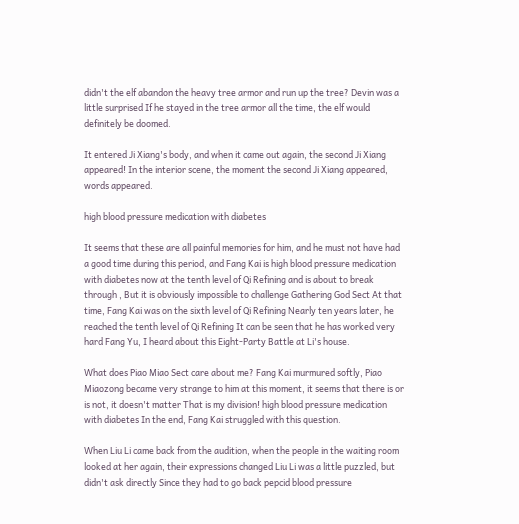didn't the elf abandon the heavy tree armor and run up the tree? Devin was a little surprised If he stayed in the tree armor all the time, the elf would definitely be doomed.

It entered Ji Xiang's body, and when it came out again, the second Ji Xiang appeared! In the interior scene, the moment the second Ji Xiang appeared, words appeared.

high blood pressure medication with diabetes

It seems that these are all painful memories for him, and he must not have had a good time during this period, and Fang Kai is high blood pressure medication with diabetes now at the tenth level of Qi Refining and is about to break through , But it is obviously impossible to challenge Gathering God Sect At that time, Fang Kai was on the sixth level of Qi Refining Nearly ten years later, he reached the tenth level of Qi Refining It can be seen that he has worked very hard Fang Yu, I heard about this Eight-Party Battle at Li's house.

What does Piao Miao Sect care about me? Fang Kai murmured softly, Piao Miaozong became very strange to him at this moment, it seems that there is or is not, it doesn't matter That is my division! high blood pressure medication with diabetes In the end, Fang Kai struggled with this question.

When Liu Li came back from the audition, when the people in the waiting room looked at her again, their expressions changed Liu Li was a little puzzled, but didn't ask directly Since they had to go back pepcid blood pressure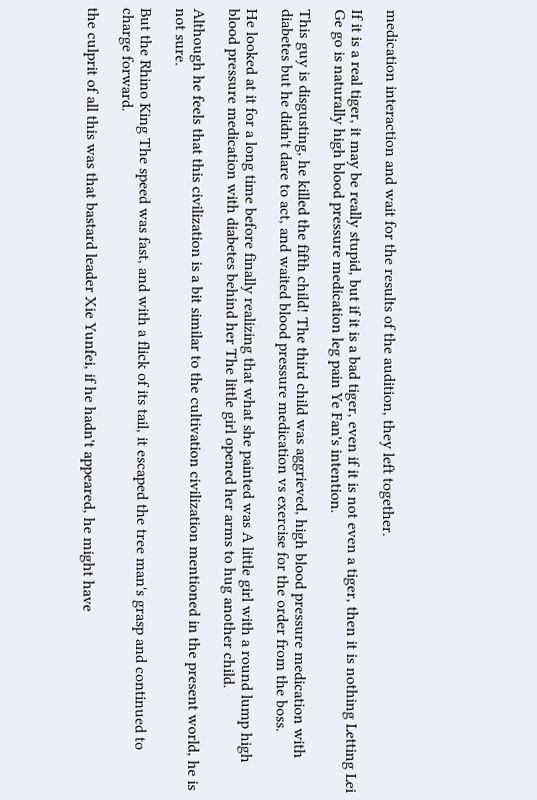medication interaction and wait for the results of the audition, they left together.

If it is a real tiger, it may be really stupid, but if it is a bad tiger, even if it is not even a tiger, then it is nothing Letting Lei Ge go is naturally high blood pressure medication leg pain Ye Fan's intention.

This guy is disgusting, he killed the fifth child! The third child was aggrieved, high blood pressure medication with diabetes but he didn't dare to act, and waited blood pressure medication vs exercise for the order from the boss.

He looked at it for a long time before finally realizing that what she painted was A little girl with a round lump high blood pressure medication with diabetes behind her The little girl opened her arms to hug another child.

Although he feels that this civilization is a bit similar to the cultivation civilization mentioned in the present world, he is not sure.

But the Rhino King The speed was fast, and with a flick of its tail, it escaped the tree man's grasp and continued to charge forward.

the culprit of all this was that bastard leader Xie Yunfei, if he hadn't appeared, he might have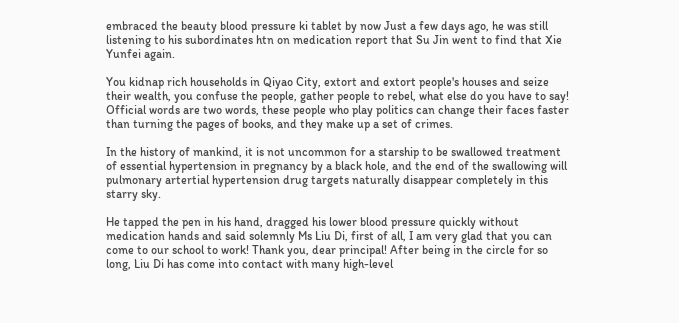embraced the beauty blood pressure ki tablet by now Just a few days ago, he was still listening to his subordinates htn on medication report that Su Jin went to find that Xie Yunfei again.

You kidnap rich households in Qiyao City, extort and extort people's houses and seize their wealth, you confuse the people, gather people to rebel, what else do you have to say! Official words are two words, these people who play politics can change their faces faster than turning the pages of books, and they make up a set of crimes.

In the history of mankind, it is not uncommon for a starship to be swallowed treatment of essential hypertension in pregnancy by a black hole, and the end of the swallowing will pulmonary artertial hypertension drug targets naturally disappear completely in this starry sky.

He tapped the pen in his hand, dragged his lower blood pressure quickly without medication hands and said solemnly Ms Liu Di, first of all, I am very glad that you can come to our school to work! Thank you, dear principal! After being in the circle for so long, Liu Di has come into contact with many high-level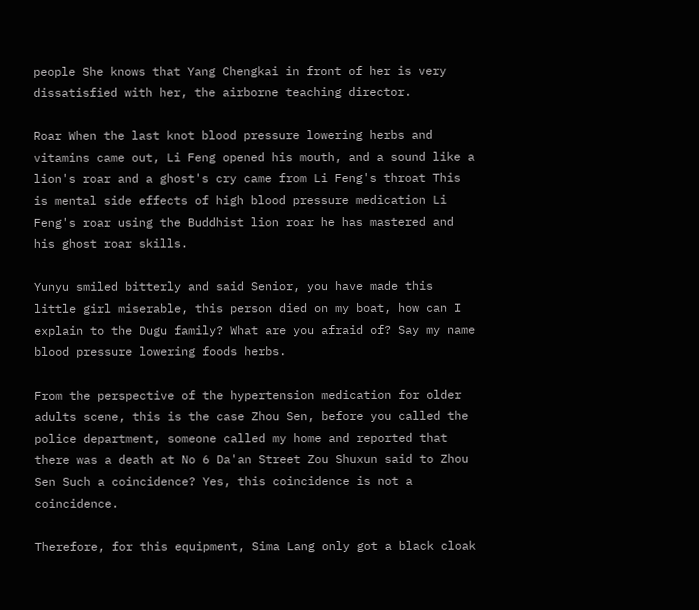people She knows that Yang Chengkai in front of her is very dissatisfied with her, the airborne teaching director.

Roar When the last knot blood pressure lowering herbs and vitamins came out, Li Feng opened his mouth, and a sound like a lion's roar and a ghost's cry came from Li Feng's throat This is mental side effects of high blood pressure medication Li Feng's roar using the Buddhist lion roar he has mastered and his ghost roar skills.

Yunyu smiled bitterly and said Senior, you have made this little girl miserable, this person died on my boat, how can I explain to the Dugu family? What are you afraid of? Say my name blood pressure lowering foods herbs.

From the perspective of the hypertension medication for older adults scene, this is the case Zhou Sen, before you called the police department, someone called my home and reported that there was a death at No 6 Da'an Street Zou Shuxun said to Zhou Sen Such a coincidence? Yes, this coincidence is not a coincidence.

Therefore, for this equipment, Sima Lang only got a black cloak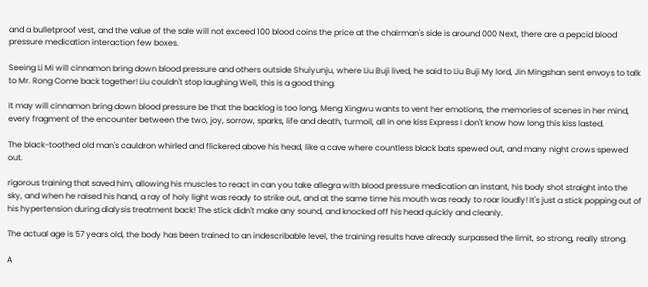and a bulletproof vest, and the value of the sale will not exceed 100 blood coins the price at the chairman's side is around 000 Next, there are a pepcid blood pressure medication interaction few boxes.

Seeing Li Mi will cinnamon bring down blood pressure and others outside Shuiyunju, where Liu Buji lived, he said to Liu Buji My lord, Jin Mingshan sent envoys to talk to Mr. Rong Come back together! Liu couldn't stop laughing Well, this is a good thing.

It may will cinnamon bring down blood pressure be that the backlog is too long, Meng Xingwu wants to vent her emotions, the memories of scenes in her mind, every fragment of the encounter between the two, joy, sorrow, sparks, life and death, turmoil, all in one kiss Express I don't know how long this kiss lasted.

The black-toothed old man's cauldron whirled and flickered above his head, like a cave where countless black bats spewed out, and many night crows spewed out.

rigorous training that saved him, allowing his muscles to react in can you take allegra with blood pressure medication an instant, his body shot straight into the sky, and when he raised his hand, a ray of holy light was ready to strike out, and at the same time his mouth was ready to roar loudly! It's just a stick popping out of his hypertension during dialysis treatment back! The stick didn't make any sound, and knocked off his head quickly and cleanly.

The actual age is 57 years old, the body has been trained to an indescribable level, the training results have already surpassed the limit, so strong, really strong.

A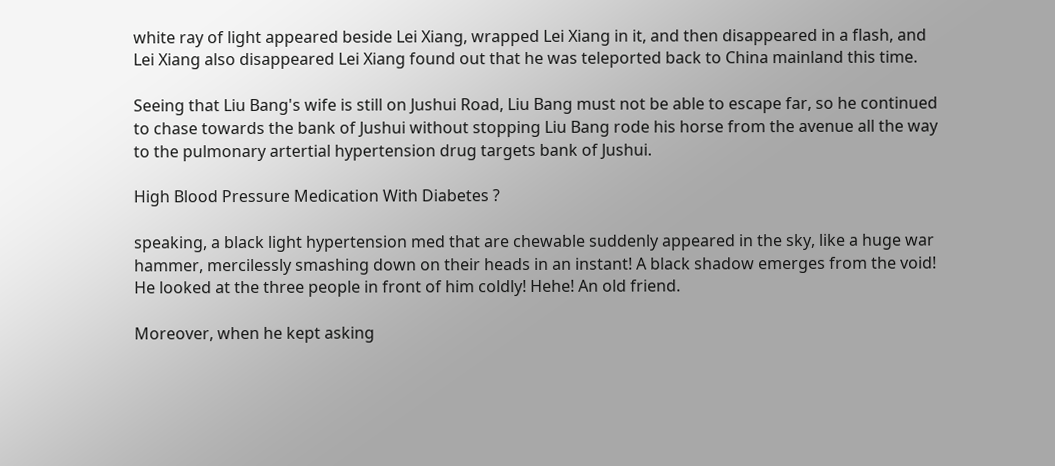white ray of light appeared beside Lei Xiang, wrapped Lei Xiang in it, and then disappeared in a flash, and Lei Xiang also disappeared Lei Xiang found out that he was teleported back to China mainland this time.

Seeing that Liu Bang's wife is still on Jushui Road, Liu Bang must not be able to escape far, so he continued to chase towards the bank of Jushui without stopping Liu Bang rode his horse from the avenue all the way to the pulmonary artertial hypertension drug targets bank of Jushui.

High Blood Pressure Medication With Diabetes ?

speaking, a black light hypertension med that are chewable suddenly appeared in the sky, like a huge war hammer, mercilessly smashing down on their heads in an instant! A black shadow emerges from the void! He looked at the three people in front of him coldly! Hehe! An old friend.

Moreover, when he kept asking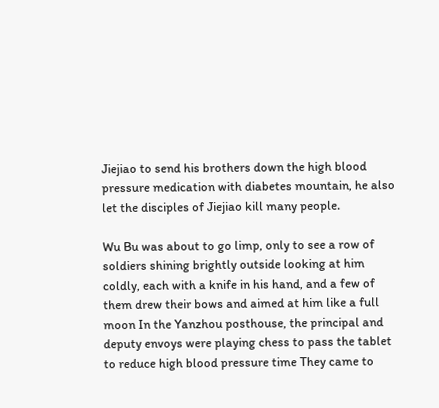Jiejiao to send his brothers down the high blood pressure medication with diabetes mountain, he also let the disciples of Jiejiao kill many people.

Wu Bu was about to go limp, only to see a row of soldiers shining brightly outside looking at him coldly, each with a knife in his hand, and a few of them drew their bows and aimed at him like a full moon In the Yanzhou posthouse, the principal and deputy envoys were playing chess to pass the tablet to reduce high blood pressure time They came to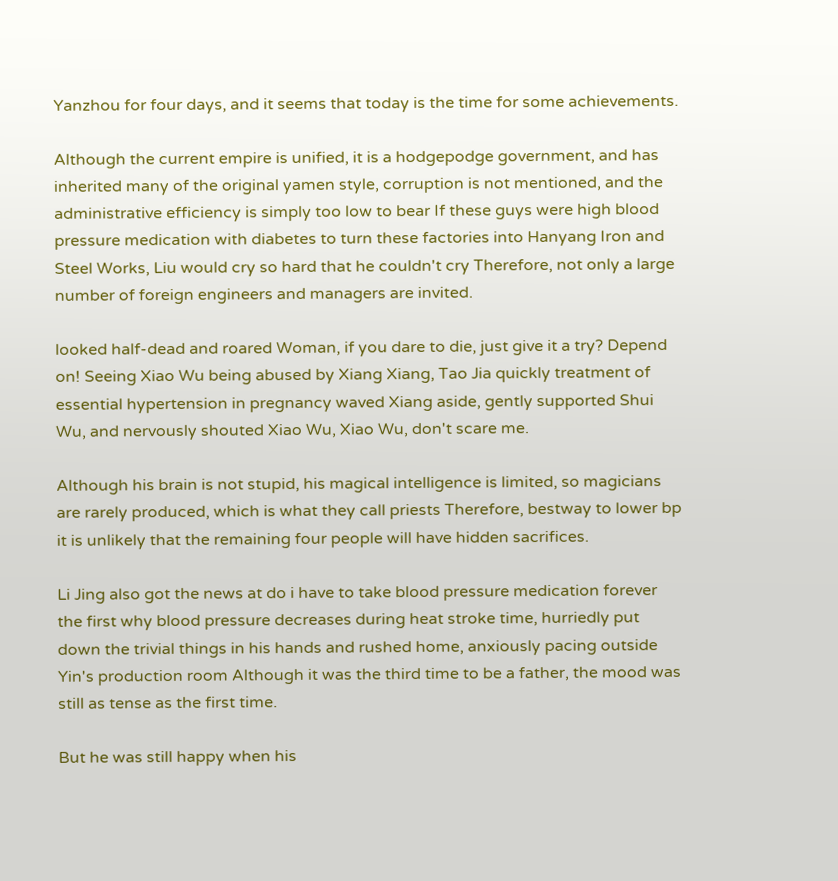Yanzhou for four days, and it seems that today is the time for some achievements.

Although the current empire is unified, it is a hodgepodge government, and has inherited many of the original yamen style, corruption is not mentioned, and the administrative efficiency is simply too low to bear If these guys were high blood pressure medication with diabetes to turn these factories into Hanyang Iron and Steel Works, Liu would cry so hard that he couldn't cry Therefore, not only a large number of foreign engineers and managers are invited.

looked half-dead and roared Woman, if you dare to die, just give it a try? Depend on! Seeing Xiao Wu being abused by Xiang Xiang, Tao Jia quickly treatment of essential hypertension in pregnancy waved Xiang aside, gently supported Shui Wu, and nervously shouted Xiao Wu, Xiao Wu, don't scare me.

Although his brain is not stupid, his magical intelligence is limited, so magicians are rarely produced, which is what they call priests Therefore, bestway to lower bp it is unlikely that the remaining four people will have hidden sacrifices.

Li Jing also got the news at do i have to take blood pressure medication forever the first why blood pressure decreases during heat stroke time, hurriedly put down the trivial things in his hands and rushed home, anxiously pacing outside Yin's production room Although it was the third time to be a father, the mood was still as tense as the first time.

But he was still happy when his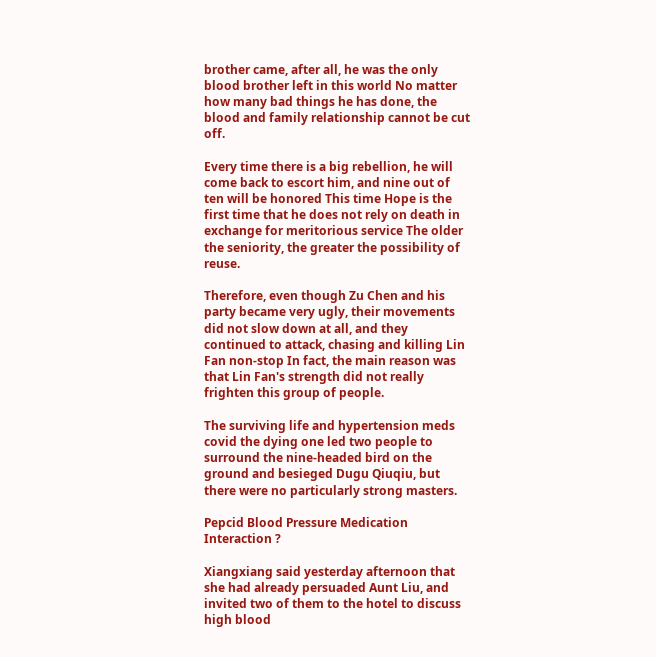brother came, after all, he was the only blood brother left in this world No matter how many bad things he has done, the blood and family relationship cannot be cut off.

Every time there is a big rebellion, he will come back to escort him, and nine out of ten will be honored This time Hope is the first time that he does not rely on death in exchange for meritorious service The older the seniority, the greater the possibility of reuse.

Therefore, even though Zu Chen and his party became very ugly, their movements did not slow down at all, and they continued to attack, chasing and killing Lin Fan non-stop In fact, the main reason was that Lin Fan's strength did not really frighten this group of people.

The surviving life and hypertension meds covid the dying one led two people to surround the nine-headed bird on the ground and besieged Dugu Qiuqiu, but there were no particularly strong masters.

Pepcid Blood Pressure Medication Interaction ?

Xiangxiang said yesterday afternoon that she had already persuaded Aunt Liu, and invited two of them to the hotel to discuss high blood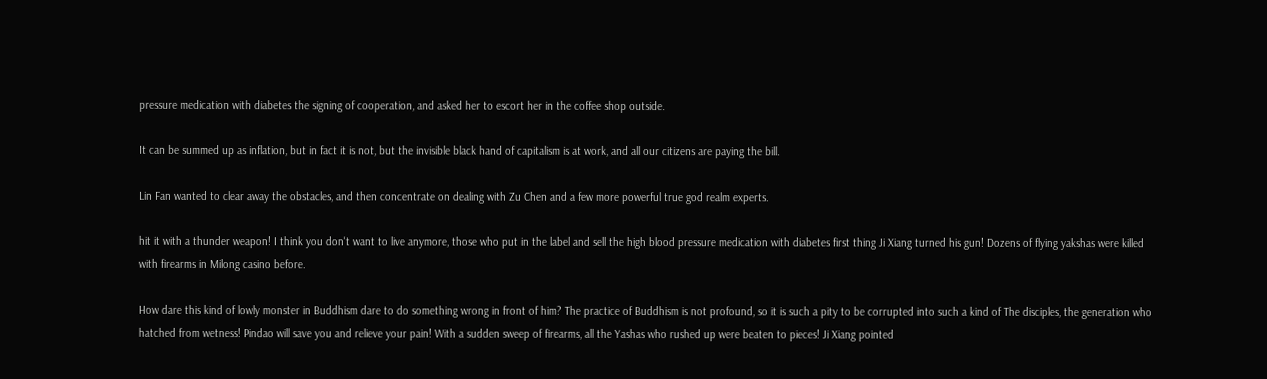pressure medication with diabetes the signing of cooperation, and asked her to escort her in the coffee shop outside.

It can be summed up as inflation, but in fact it is not, but the invisible black hand of capitalism is at work, and all our citizens are paying the bill.

Lin Fan wanted to clear away the obstacles, and then concentrate on dealing with Zu Chen and a few more powerful true god realm experts.

hit it with a thunder weapon! I think you don't want to live anymore, those who put in the label and sell the high blood pressure medication with diabetes first thing Ji Xiang turned his gun! Dozens of flying yakshas were killed with firearms in Milong casino before.

How dare this kind of lowly monster in Buddhism dare to do something wrong in front of him? The practice of Buddhism is not profound, so it is such a pity to be corrupted into such a kind of The disciples, the generation who hatched from wetness! Pindao will save you and relieve your pain! With a sudden sweep of firearms, all the Yashas who rushed up were beaten to pieces! Ji Xiang pointed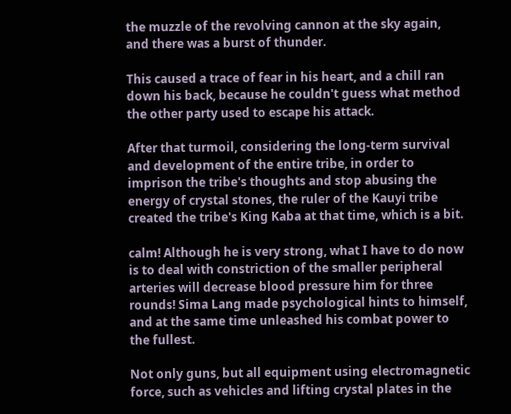the muzzle of the revolving cannon at the sky again, and there was a burst of thunder.

This caused a trace of fear in his heart, and a chill ran down his back, because he couldn't guess what method the other party used to escape his attack.

After that turmoil, considering the long-term survival and development of the entire tribe, in order to imprison the tribe's thoughts and stop abusing the energy of crystal stones, the ruler of the Kauyi tribe created the tribe's King Kaba at that time, which is a bit.

calm! Although he is very strong, what I have to do now is to deal with constriction of the smaller peripheral arteries will decrease blood pressure him for three rounds! Sima Lang made psychological hints to himself, and at the same time unleashed his combat power to the fullest.

Not only guns, but all equipment using electromagnetic force, such as vehicles and lifting crystal plates in the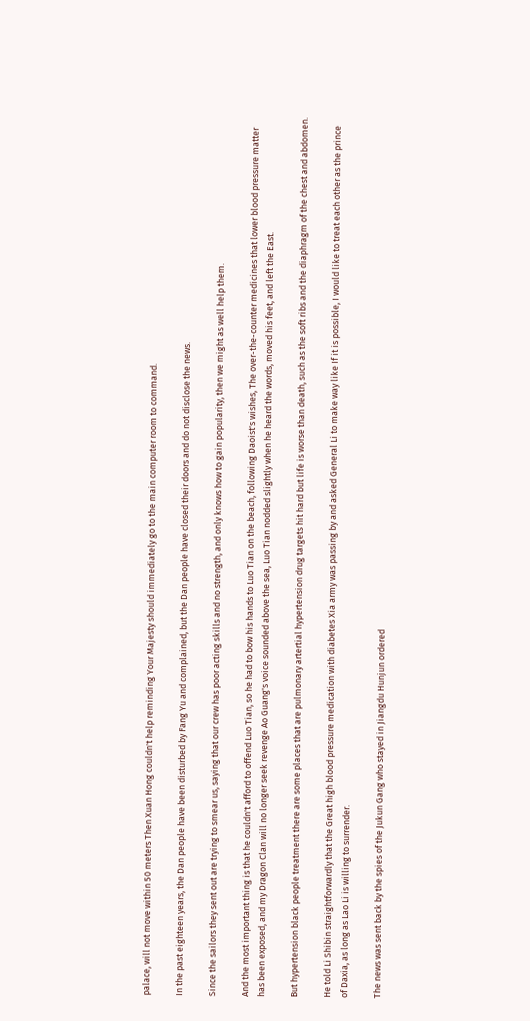palace, will not move within 50 meters Then Xuan Hong couldn't help reminding Your Majesty should immediately go to the main computer room to command.

In the past eighteen years, the Dan people have been disturbed by Fang Yu and complained, but the Dan people have closed their doors and do not disclose the news.

Since the sailors they sent out are trying to smear us, saying that our crew has poor acting skills and no strength, and only knows how to gain popularity, then we might as well help them.

And the most important thing is that he couldn't afford to offend Luo Tian, so he had to bow his hands to Luo Tian on the beach, following Daoist's wishes, The over-the-counter medicines that lower blood pressure matter has been exposed, and my Dragon Clan will no longer seek revenge Ao Guang's voice sounded above the sea, Luo Tian nodded slightly when he heard the words, moved his feet, and left the East.

But hypertension black people treatment there are some places that are pulmonary artertial hypertension drug targets hit hard but life is worse than death, such as the soft ribs and the diaphragm of the chest and abdomen.

He told Li Shibin straightforwardly that the Great high blood pressure medication with diabetes Xia army was passing by and asked General Li to make way like If it is possible, I would like to treat each other as the prince of Daxia, as long as Lao Li is willing to surrender.

The news was sent back by the spies of the Jukun Gang who stayed in Jiangdu Hunjun ordered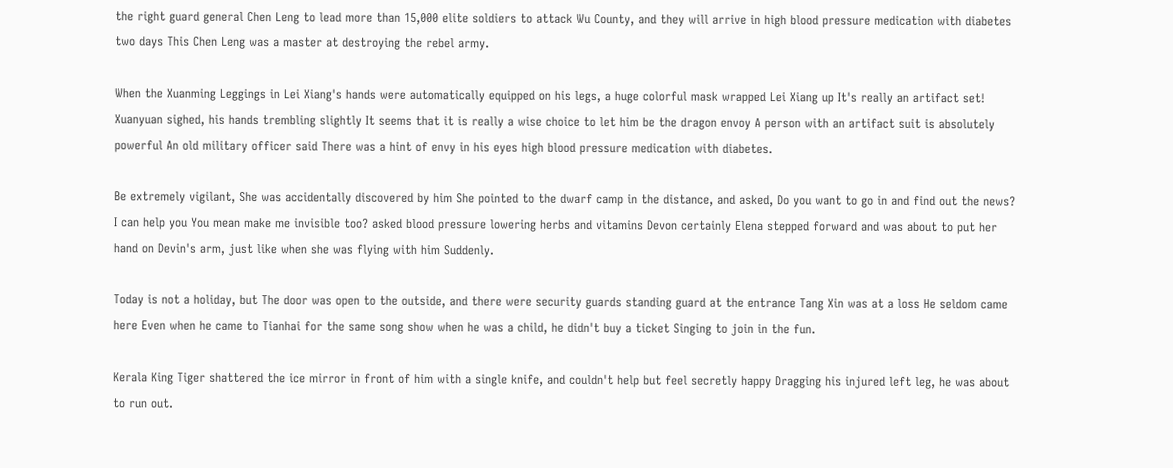the right guard general Chen Leng to lead more than 15,000 elite soldiers to attack Wu County, and they will arrive in high blood pressure medication with diabetes two days This Chen Leng was a master at destroying the rebel army.

When the Xuanming Leggings in Lei Xiang's hands were automatically equipped on his legs, a huge colorful mask wrapped Lei Xiang up It's really an artifact set! Xuanyuan sighed, his hands trembling slightly It seems that it is really a wise choice to let him be the dragon envoy A person with an artifact suit is absolutely powerful An old military officer said There was a hint of envy in his eyes high blood pressure medication with diabetes.

Be extremely vigilant, She was accidentally discovered by him She pointed to the dwarf camp in the distance, and asked, Do you want to go in and find out the news? I can help you You mean make me invisible too? asked blood pressure lowering herbs and vitamins Devon certainly Elena stepped forward and was about to put her hand on Devin's arm, just like when she was flying with him Suddenly.

Today is not a holiday, but The door was open to the outside, and there were security guards standing guard at the entrance Tang Xin was at a loss He seldom came here Even when he came to Tianhai for the same song show when he was a child, he didn't buy a ticket Singing to join in the fun.

Kerala King Tiger shattered the ice mirror in front of him with a single knife, and couldn't help but feel secretly happy Dragging his injured left leg, he was about to run out.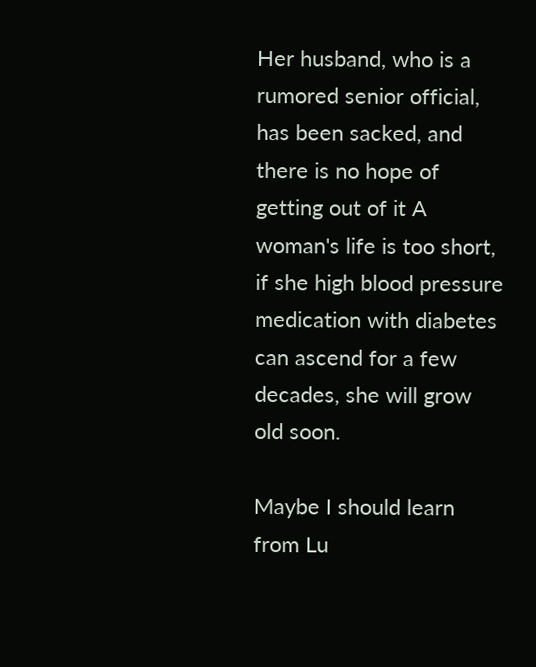Her husband, who is a rumored senior official, has been sacked, and there is no hope of getting out of it A woman's life is too short, if she high blood pressure medication with diabetes can ascend for a few decades, she will grow old soon.

Maybe I should learn from Lu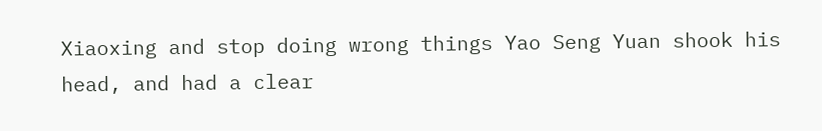Xiaoxing and stop doing wrong things Yao Seng Yuan shook his head, and had a clear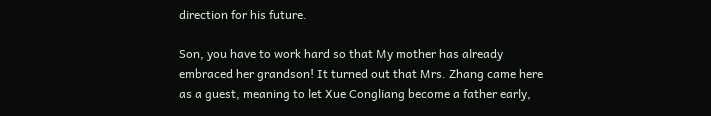direction for his future.

Son, you have to work hard so that My mother has already embraced her grandson! It turned out that Mrs. Zhang came here as a guest, meaning to let Xue Congliang become a father early,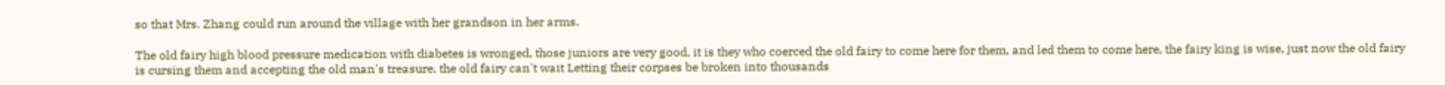so that Mrs. Zhang could run around the village with her grandson in her arms.

The old fairy high blood pressure medication with diabetes is wronged, those juniors are very good, it is they who coerced the old fairy to come here for them, and led them to come here, the fairy king is wise, just now the old fairy is cursing them and accepting the old man's treasure, the old fairy can't wait Letting their corpses be broken into thousands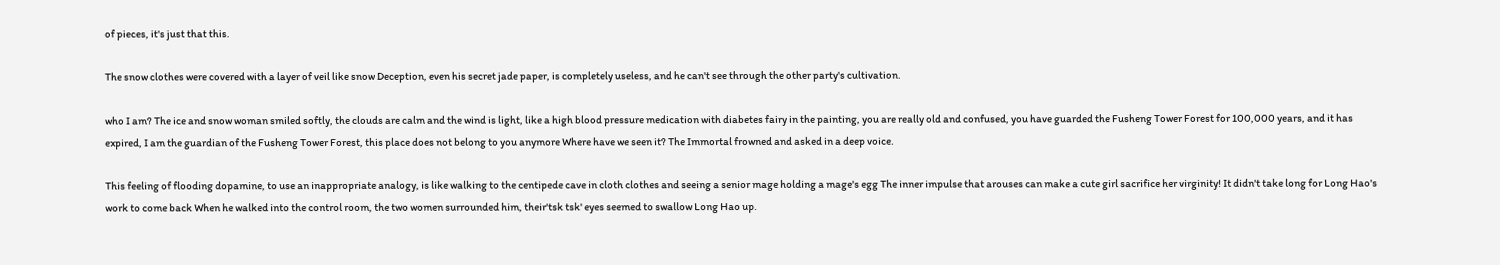of pieces, it's just that this.

The snow clothes were covered with a layer of veil like snow Deception, even his secret jade paper, is completely useless, and he can't see through the other party's cultivation.

who I am? The ice and snow woman smiled softly, the clouds are calm and the wind is light, like a high blood pressure medication with diabetes fairy in the painting, you are really old and confused, you have guarded the Fusheng Tower Forest for 100,000 years, and it has expired, I am the guardian of the Fusheng Tower Forest, this place does not belong to you anymore Where have we seen it? The Immortal frowned and asked in a deep voice.

This feeling of flooding dopamine, to use an inappropriate analogy, is like walking to the centipede cave in cloth clothes and seeing a senior mage holding a mage's egg The inner impulse that arouses can make a cute girl sacrifice her virginity! It didn't take long for Long Hao's work to come back When he walked into the control room, the two women surrounded him, their'tsk tsk' eyes seemed to swallow Long Hao up.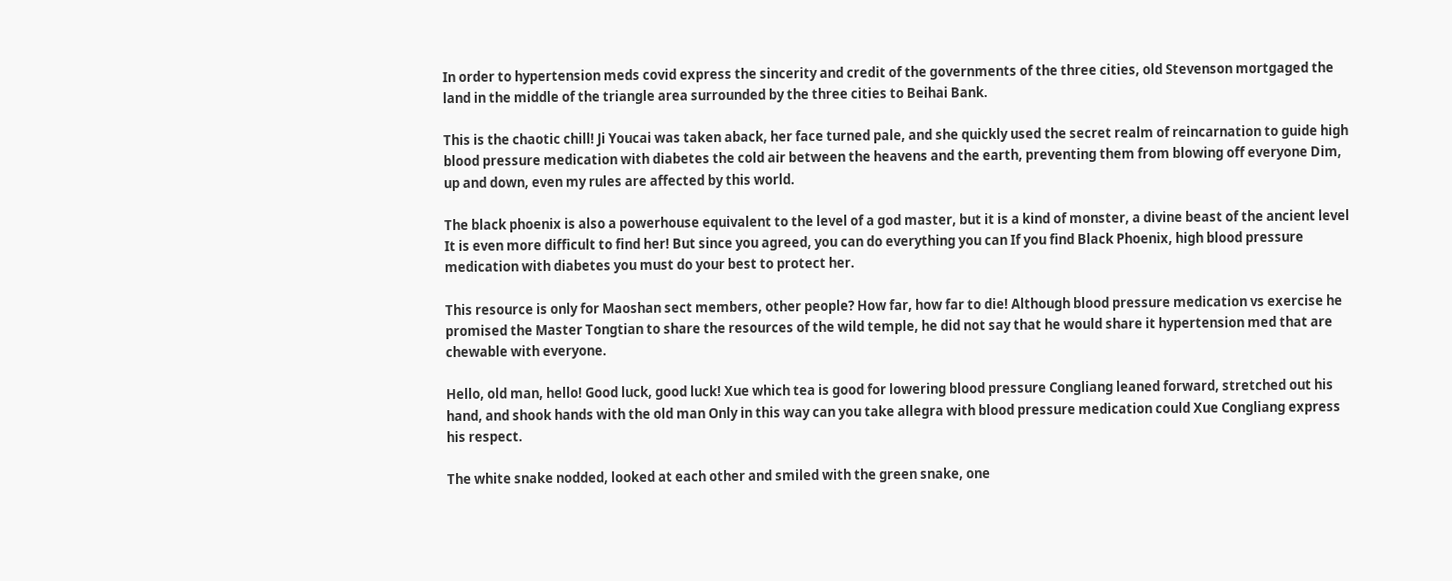In order to hypertension meds covid express the sincerity and credit of the governments of the three cities, old Stevenson mortgaged the land in the middle of the triangle area surrounded by the three cities to Beihai Bank.

This is the chaotic chill! Ji Youcai was taken aback, her face turned pale, and she quickly used the secret realm of reincarnation to guide high blood pressure medication with diabetes the cold air between the heavens and the earth, preventing them from blowing off everyone Dim, up and down, even my rules are affected by this world.

The black phoenix is also a powerhouse equivalent to the level of a god master, but it is a kind of monster, a divine beast of the ancient level It is even more difficult to find her! But since you agreed, you can do everything you can If you find Black Phoenix, high blood pressure medication with diabetes you must do your best to protect her.

This resource is only for Maoshan sect members, other people? How far, how far to die! Although blood pressure medication vs exercise he promised the Master Tongtian to share the resources of the wild temple, he did not say that he would share it hypertension med that are chewable with everyone.

Hello, old man, hello! Good luck, good luck! Xue which tea is good for lowering blood pressure Congliang leaned forward, stretched out his hand, and shook hands with the old man Only in this way can you take allegra with blood pressure medication could Xue Congliang express his respect.

The white snake nodded, looked at each other and smiled with the green snake, one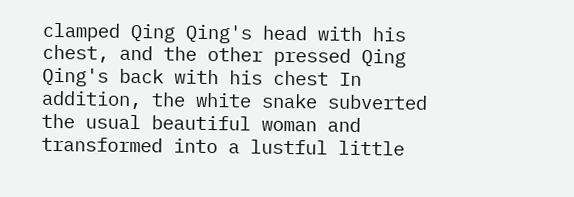clamped Qing Qing's head with his chest, and the other pressed Qing Qing's back with his chest In addition, the white snake subverted the usual beautiful woman and transformed into a lustful little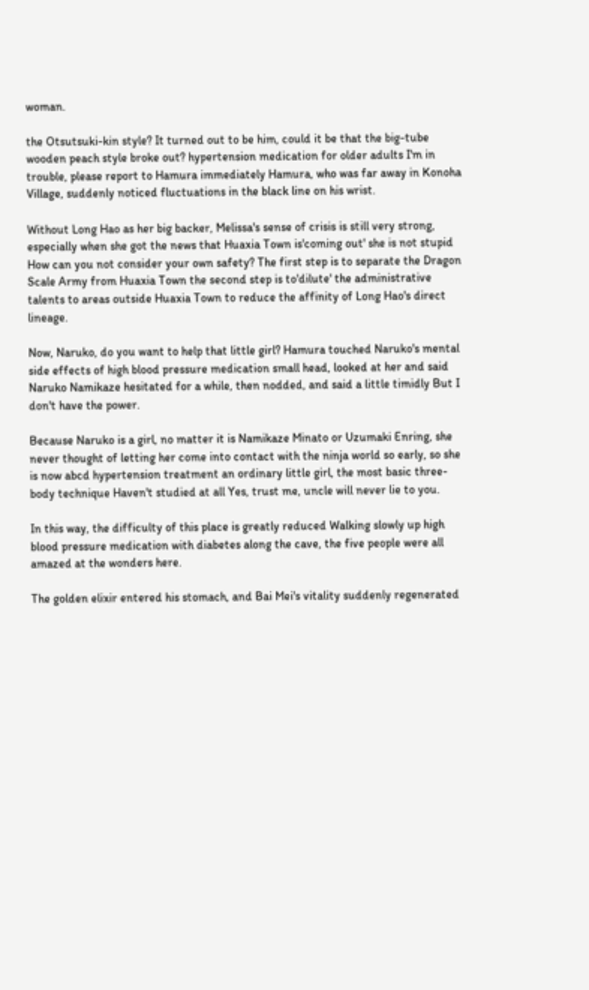woman.

the Otsutsuki-kin style? It turned out to be him, could it be that the big-tube wooden peach style broke out? hypertension medication for older adults I'm in trouble, please report to Hamura immediately Hamura, who was far away in Konoha Village, suddenly noticed fluctuations in the black line on his wrist.

Without Long Hao as her big backer, Melissa's sense of crisis is still very strong, especially when she got the news that Huaxia Town is'coming out' she is not stupid How can you not consider your own safety? The first step is to separate the Dragon Scale Army from Huaxia Town the second step is to'dilute' the administrative talents to areas outside Huaxia Town to reduce the affinity of Long Hao's direct lineage.

Now, Naruko, do you want to help that little girl? Hamura touched Naruko's mental side effects of high blood pressure medication small head, looked at her and said Naruko Namikaze hesitated for a while, then nodded, and said a little timidly But I don't have the power.

Because Naruko is a girl, no matter it is Namikaze Minato or Uzumaki Enring, she never thought of letting her come into contact with the ninja world so early, so she is now abcd hypertension treatment an ordinary little girl, the most basic three-body technique Haven't studied at all Yes, trust me, uncle will never lie to you.

In this way, the difficulty of this place is greatly reduced Walking slowly up high blood pressure medication with diabetes along the cave, the five people were all amazed at the wonders here.

The golden elixir entered his stomach, and Bai Mei's vitality suddenly regenerated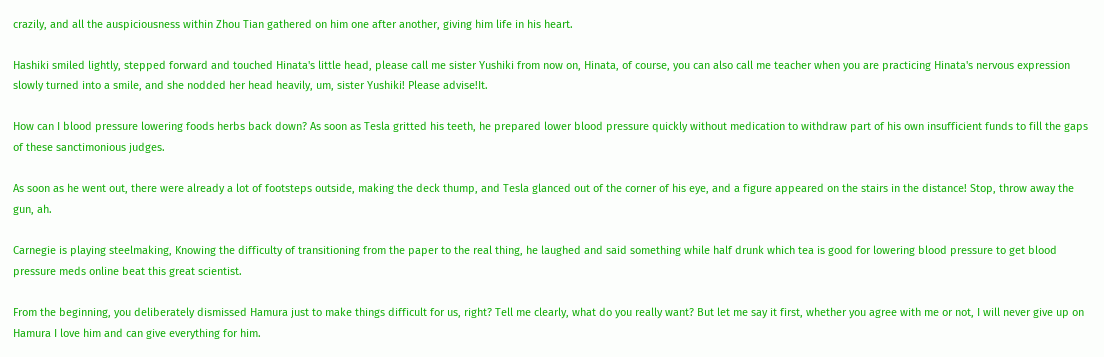crazily, and all the auspiciousness within Zhou Tian gathered on him one after another, giving him life in his heart.

Hashiki smiled lightly, stepped forward and touched Hinata's little head, please call me sister Yushiki from now on, Hinata, of course, you can also call me teacher when you are practicing Hinata's nervous expression slowly turned into a smile, and she nodded her head heavily, um, sister Yushiki! Please advise!It.

How can I blood pressure lowering foods herbs back down? As soon as Tesla gritted his teeth, he prepared lower blood pressure quickly without medication to withdraw part of his own insufficient funds to fill the gaps of these sanctimonious judges.

As soon as he went out, there were already a lot of footsteps outside, making the deck thump, and Tesla glanced out of the corner of his eye, and a figure appeared on the stairs in the distance! Stop, throw away the gun, ah.

Carnegie is playing steelmaking, Knowing the difficulty of transitioning from the paper to the real thing, he laughed and said something while half drunk which tea is good for lowering blood pressure to get blood pressure meds online beat this great scientist.

From the beginning, you deliberately dismissed Hamura just to make things difficult for us, right? Tell me clearly, what do you really want? But let me say it first, whether you agree with me or not, I will never give up on Hamura I love him and can give everything for him.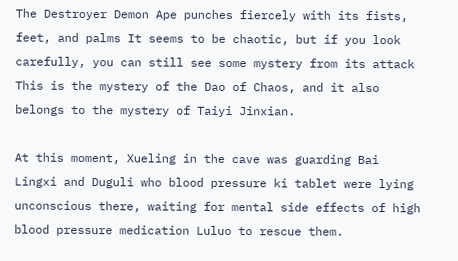The Destroyer Demon Ape punches fiercely with its fists, feet, and palms It seems to be chaotic, but if you look carefully, you can still see some mystery from its attack This is the mystery of the Dao of Chaos, and it also belongs to the mystery of Taiyi Jinxian.

At this moment, Xueling in the cave was guarding Bai Lingxi and Duguli who blood pressure ki tablet were lying unconscious there, waiting for mental side effects of high blood pressure medication Luluo to rescue them.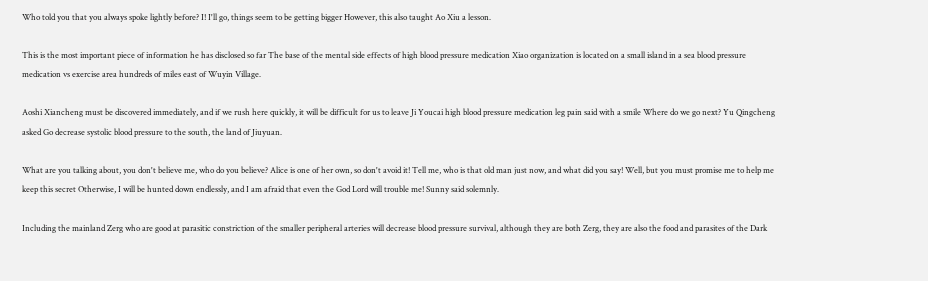Who told you that you always spoke lightly before? I! I'll go, things seem to be getting bigger However, this also taught Ao Xiu a lesson.

This is the most important piece of information he has disclosed so far The base of the mental side effects of high blood pressure medication Xiao organization is located on a small island in a sea blood pressure medication vs exercise area hundreds of miles east of Wuyin Village.

Aoshi Xiancheng must be discovered immediately, and if we rush here quickly, it will be difficult for us to leave Ji Youcai high blood pressure medication leg pain said with a smile Where do we go next? Yu Qingcheng asked Go decrease systolic blood pressure to the south, the land of Jiuyuan.

What are you talking about, you don't believe me, who do you believe? Alice is one of her own, so don't avoid it! Tell me, who is that old man just now, and what did you say! Well, but you must promise me to help me keep this secret Otherwise, I will be hunted down endlessly, and I am afraid that even the God Lord will trouble me! Sunny said solemnly.

Including the mainland Zerg who are good at parasitic constriction of the smaller peripheral arteries will decrease blood pressure survival, although they are both Zerg, they are also the food and parasites of the Dark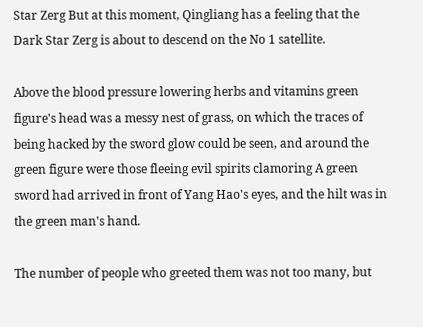Star Zerg But at this moment, Qingliang has a feeling that the Dark Star Zerg is about to descend on the No 1 satellite.

Above the blood pressure lowering herbs and vitamins green figure's head was a messy nest of grass, on which the traces of being hacked by the sword glow could be seen, and around the green figure were those fleeing evil spirits clamoring A green sword had arrived in front of Yang Hao's eyes, and the hilt was in the green man's hand.

The number of people who greeted them was not too many, but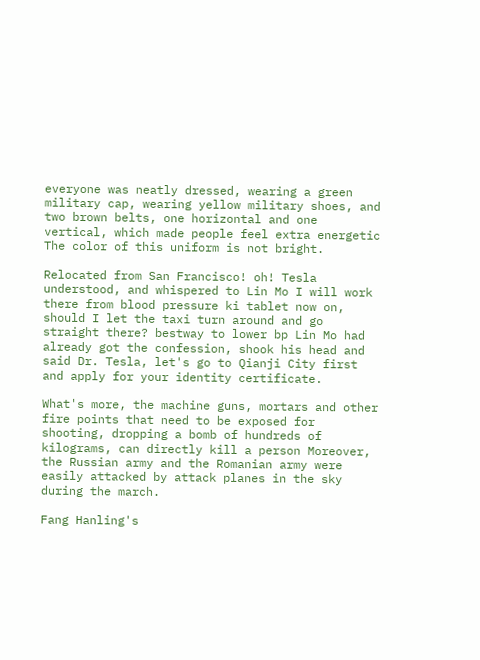everyone was neatly dressed, wearing a green military cap, wearing yellow military shoes, and two brown belts, one horizontal and one vertical, which made people feel extra energetic The color of this uniform is not bright.

Relocated from San Francisco! oh! Tesla understood, and whispered to Lin Mo I will work there from blood pressure ki tablet now on, should I let the taxi turn around and go straight there? bestway to lower bp Lin Mo had already got the confession, shook his head and said Dr. Tesla, let's go to Qianji City first and apply for your identity certificate.

What's more, the machine guns, mortars and other fire points that need to be exposed for shooting, dropping a bomb of hundreds of kilograms, can directly kill a person Moreover, the Russian army and the Romanian army were easily attacked by attack planes in the sky during the march.

Fang Hanling's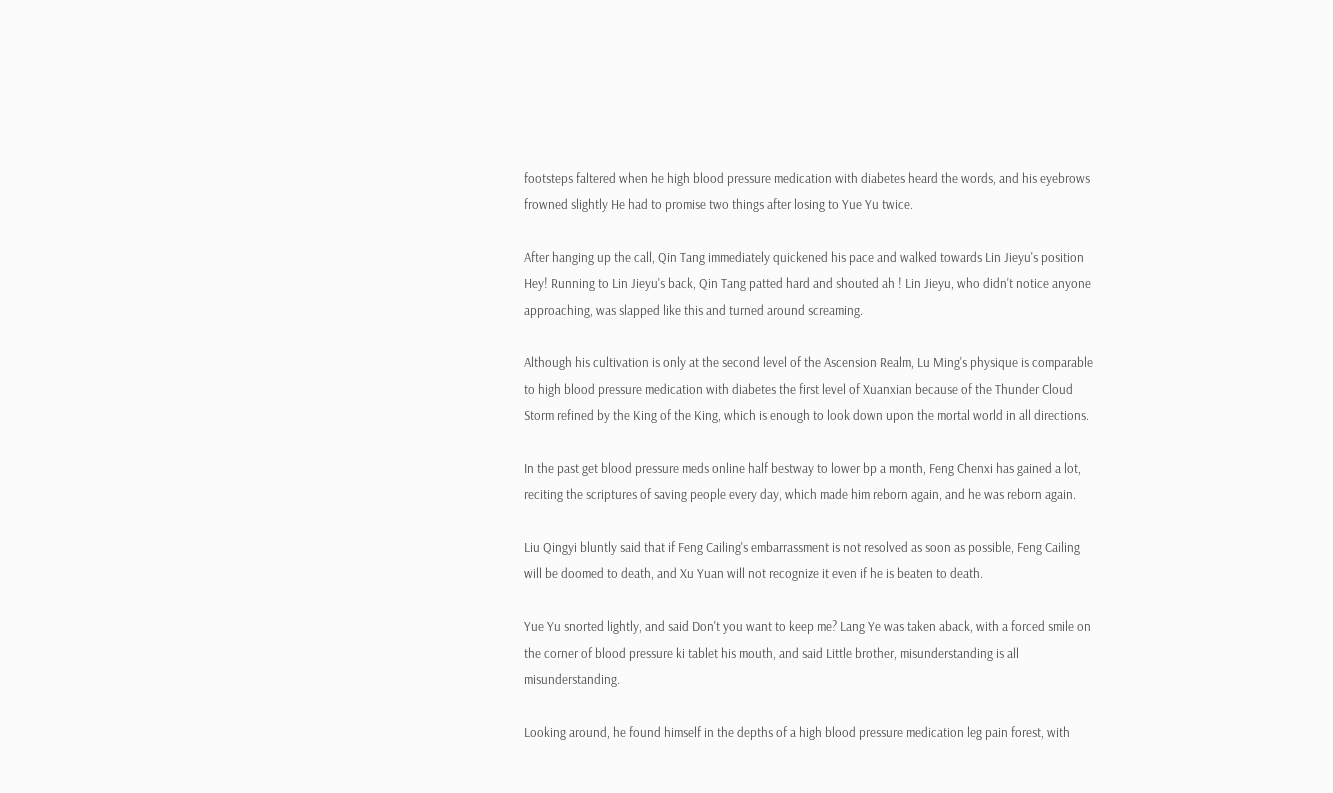footsteps faltered when he high blood pressure medication with diabetes heard the words, and his eyebrows frowned slightly He had to promise two things after losing to Yue Yu twice.

After hanging up the call, Qin Tang immediately quickened his pace and walked towards Lin Jieyu's position Hey! Running to Lin Jieyu's back, Qin Tang patted hard and shouted ah ! Lin Jieyu, who didn't notice anyone approaching, was slapped like this and turned around screaming.

Although his cultivation is only at the second level of the Ascension Realm, Lu Ming's physique is comparable to high blood pressure medication with diabetes the first level of Xuanxian because of the Thunder Cloud Storm refined by the King of the King, which is enough to look down upon the mortal world in all directions.

In the past get blood pressure meds online half bestway to lower bp a month, Feng Chenxi has gained a lot, reciting the scriptures of saving people every day, which made him reborn again, and he was reborn again.

Liu Qingyi bluntly said that if Feng Cailing's embarrassment is not resolved as soon as possible, Feng Cailing will be doomed to death, and Xu Yuan will not recognize it even if he is beaten to death.

Yue Yu snorted lightly, and said Don't you want to keep me? Lang Ye was taken aback, with a forced smile on the corner of blood pressure ki tablet his mouth, and said Little brother, misunderstanding is all misunderstanding.

Looking around, he found himself in the depths of a high blood pressure medication leg pain forest, with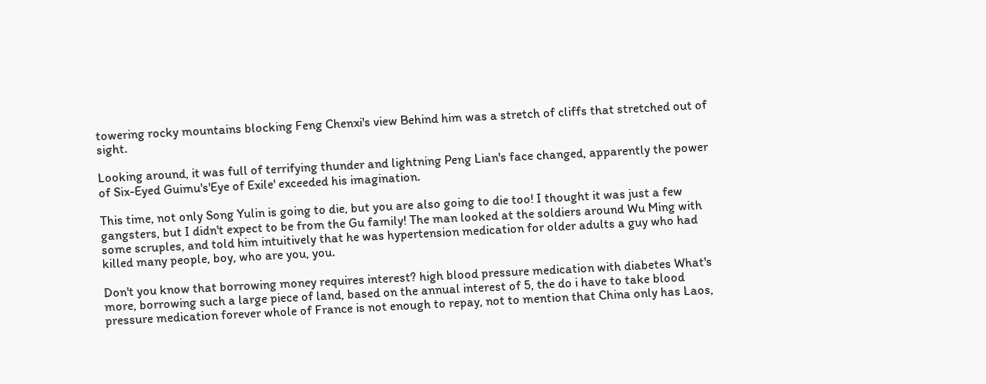towering rocky mountains blocking Feng Chenxi's view Behind him was a stretch of cliffs that stretched out of sight.

Looking around, it was full of terrifying thunder and lightning Peng Lian's face changed, apparently the power of Six-Eyed Guimu's'Eye of Exile' exceeded his imagination.

This time, not only Song Yulin is going to die, but you are also going to die too! I thought it was just a few gangsters, but I didn't expect to be from the Gu family! The man looked at the soldiers around Wu Ming with some scruples, and told him intuitively that he was hypertension medication for older adults a guy who had killed many people, boy, who are you, you.

Don't you know that borrowing money requires interest? high blood pressure medication with diabetes What's more, borrowing such a large piece of land, based on the annual interest of 5, the do i have to take blood pressure medication forever whole of France is not enough to repay, not to mention that China only has Laos,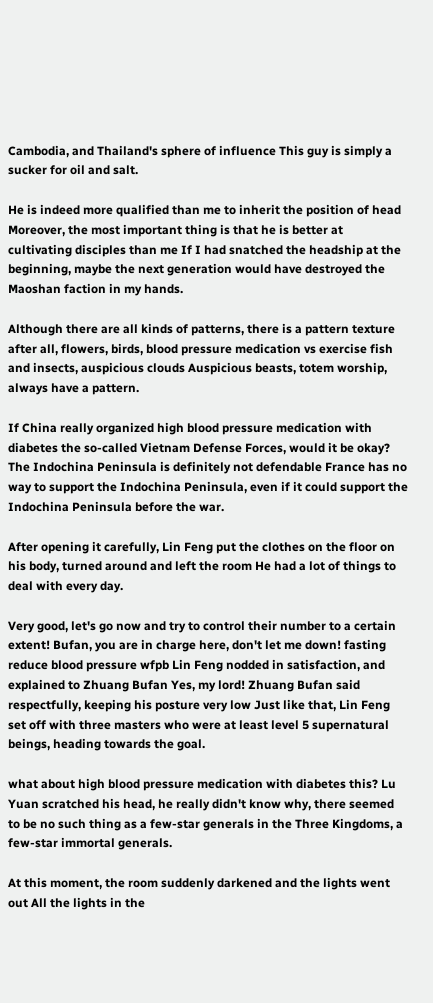Cambodia, and Thailand's sphere of influence This guy is simply a sucker for oil and salt.

He is indeed more qualified than me to inherit the position of head Moreover, the most important thing is that he is better at cultivating disciples than me If I had snatched the headship at the beginning, maybe the next generation would have destroyed the Maoshan faction in my hands.

Although there are all kinds of patterns, there is a pattern texture after all, flowers, birds, blood pressure medication vs exercise fish and insects, auspicious clouds Auspicious beasts, totem worship, always have a pattern.

If China really organized high blood pressure medication with diabetes the so-called Vietnam Defense Forces, would it be okay? The Indochina Peninsula is definitely not defendable France has no way to support the Indochina Peninsula, even if it could support the Indochina Peninsula before the war.

After opening it carefully, Lin Feng put the clothes on the floor on his body, turned around and left the room He had a lot of things to deal with every day.

Very good, let's go now and try to control their number to a certain extent! Bufan, you are in charge here, don't let me down! fasting reduce blood pressure wfpb Lin Feng nodded in satisfaction, and explained to Zhuang Bufan Yes, my lord! Zhuang Bufan said respectfully, keeping his posture very low Just like that, Lin Feng set off with three masters who were at least level 5 supernatural beings, heading towards the goal.

what about high blood pressure medication with diabetes this? Lu Yuan scratched his head, he really didn't know why, there seemed to be no such thing as a few-star generals in the Three Kingdoms, a few-star immortal generals.

At this moment, the room suddenly darkened and the lights went out All the lights in the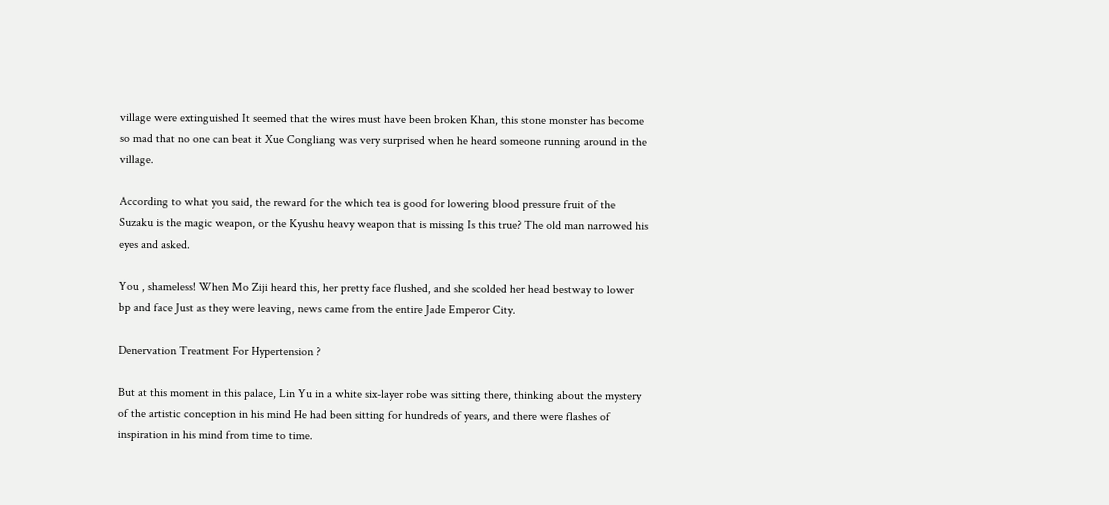village were extinguished It seemed that the wires must have been broken Khan, this stone monster has become so mad that no one can beat it Xue Congliang was very surprised when he heard someone running around in the village.

According to what you said, the reward for the which tea is good for lowering blood pressure fruit of the Suzaku is the magic weapon, or the Kyushu heavy weapon that is missing Is this true? The old man narrowed his eyes and asked.

You , shameless! When Mo Ziji heard this, her pretty face flushed, and she scolded her head bestway to lower bp and face Just as they were leaving, news came from the entire Jade Emperor City.

Denervation Treatment For Hypertension ?

But at this moment in this palace, Lin Yu in a white six-layer robe was sitting there, thinking about the mystery of the artistic conception in his mind He had been sitting for hundreds of years, and there were flashes of inspiration in his mind from time to time.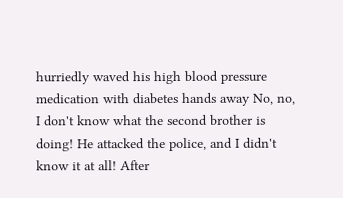hurriedly waved his high blood pressure medication with diabetes hands away No, no, I don't know what the second brother is doing! He attacked the police, and I didn't know it at all! After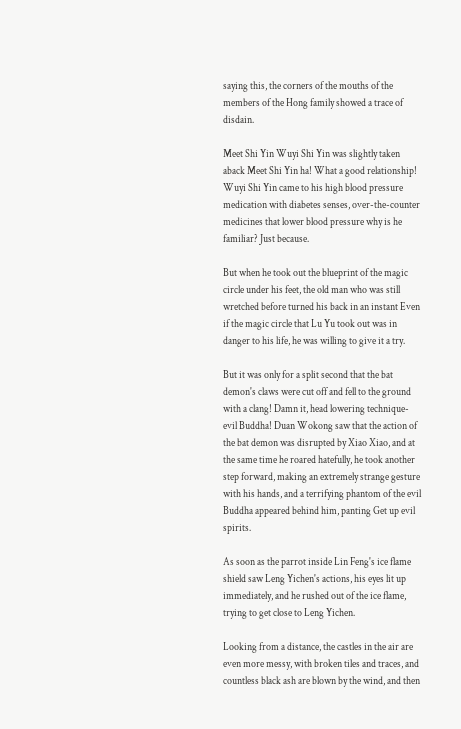saying this, the corners of the mouths of the members of the Hong family showed a trace of disdain.

Meet Shi Yin Wuyi Shi Yin was slightly taken aback Meet Shi Yin ha! What a good relationship! Wuyi Shi Yin came to his high blood pressure medication with diabetes senses, over-the-counter medicines that lower blood pressure why is he familiar? Just because.

But when he took out the blueprint of the magic circle under his feet, the old man who was still wretched before turned his back in an instant Even if the magic circle that Lu Yu took out was in danger to his life, he was willing to give it a try.

But it was only for a split second that the bat demon's claws were cut off and fell to the ground with a clang! Damn it, head lowering technique- evil Buddha! Duan Wokong saw that the action of the bat demon was disrupted by Xiao Xiao, and at the same time he roared hatefully, he took another step forward, making an extremely strange gesture with his hands, and a terrifying phantom of the evil Buddha appeared behind him, panting Get up evil spirits.

As soon as the parrot inside Lin Feng's ice flame shield saw Leng Yichen's actions, his eyes lit up immediately, and he rushed out of the ice flame, trying to get close to Leng Yichen.

Looking from a distance, the castles in the air are even more messy, with broken tiles and traces, and countless black ash are blown by the wind, and then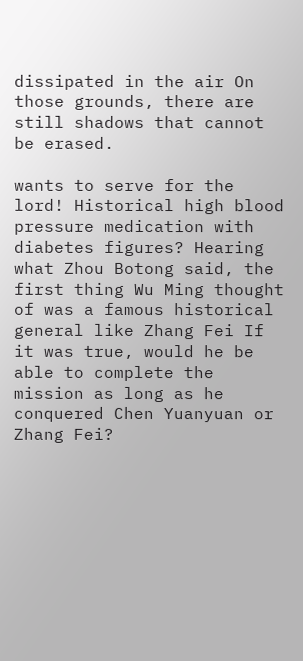dissipated in the air On those grounds, there are still shadows that cannot be erased.

wants to serve for the lord! Historical high blood pressure medication with diabetes figures? Hearing what Zhou Botong said, the first thing Wu Ming thought of was a famous historical general like Zhang Fei If it was true, would he be able to complete the mission as long as he conquered Chen Yuanyuan or Zhang Fei?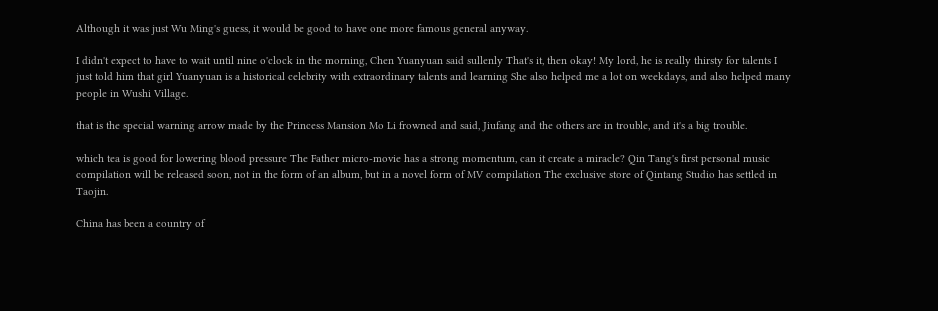Although it was just Wu Ming's guess, it would be good to have one more famous general anyway.

I didn't expect to have to wait until nine o'clock in the morning, Chen Yuanyuan said sullenly That's it, then okay! My lord, he is really thirsty for talents I just told him that girl Yuanyuan is a historical celebrity with extraordinary talents and learning She also helped me a lot on weekdays, and also helped many people in Wushi Village.

that is the special warning arrow made by the Princess Mansion Mo Li frowned and said, Jiufang and the others are in trouble, and it's a big trouble.

which tea is good for lowering blood pressure The Father micro-movie has a strong momentum, can it create a miracle? Qin Tang's first personal music compilation will be released soon, not in the form of an album, but in a novel form of MV compilation The exclusive store of Qintang Studio has settled in Taojin.

China has been a country of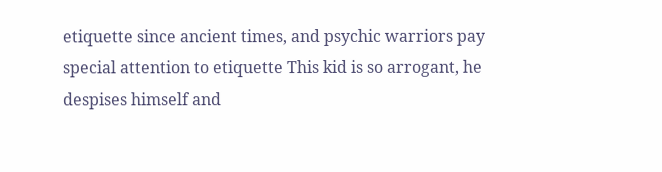etiquette since ancient times, and psychic warriors pay special attention to etiquette This kid is so arrogant, he despises himself and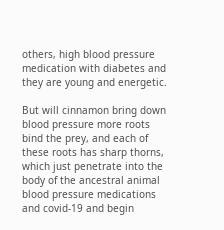others, high blood pressure medication with diabetes and they are young and energetic.

But will cinnamon bring down blood pressure more roots bind the prey, and each of these roots has sharp thorns, which just penetrate into the body of the ancestral animal blood pressure medications and covid-19 and begin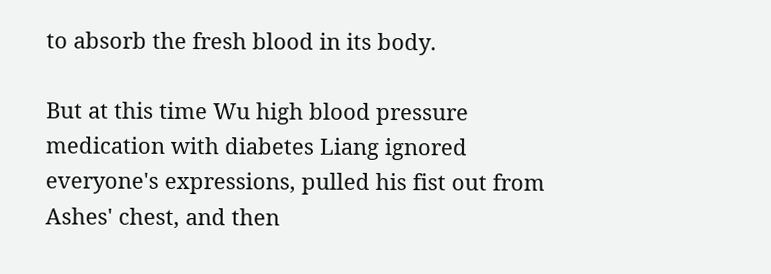to absorb the fresh blood in its body.

But at this time Wu high blood pressure medication with diabetes Liang ignored everyone's expressions, pulled his fist out from Ashes' chest, and then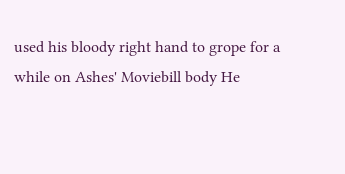used his bloody right hand to grope for a while on Ashes' Moviebill body He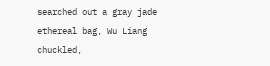searched out a gray jade ethereal bag, Wu Liang chuckled,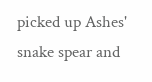picked up Ashes' snake spear and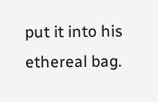put it into his ethereal bag.